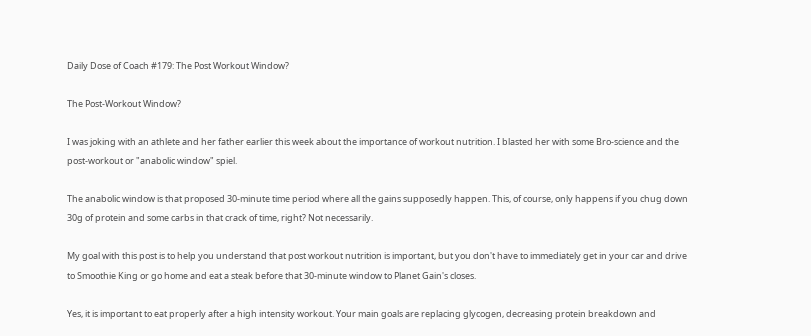Daily Dose of Coach #179: The Post Workout Window?

The Post-Workout Window?

I was joking with an athlete and her father earlier this week about the importance of workout nutrition. I blasted her with some Bro-science and the post-workout or "anabolic window" spiel.

The anabolic window is that proposed 30-minute time period where all the gains supposedly happen. This, of course, only happens if you chug down 30g of protein and some carbs in that crack of time, right? Not necessarily.

My goal with this post is to help you understand that post workout nutrition is important, but you don't have to immediately get in your car and drive to Smoothie King or go home and eat a steak before that 30-minute window to Planet Gain's closes.

Yes, it is important to eat properly after a high intensity workout. Your main goals are replacing glycogen, decreasing protein breakdown and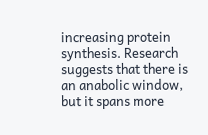increasing protein synthesis. Research suggests that there is an anabolic window, but it spans more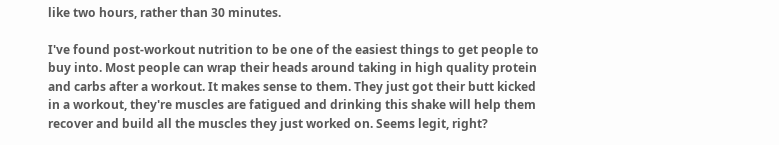like two hours, rather than 30 minutes.

I've found post-workout nutrition to be one of the easiest things to get people to buy into. Most people can wrap their heads around taking in high quality protein and carbs after a workout. It makes sense to them. They just got their butt kicked in a workout, they're muscles are fatigued and drinking this shake will help them recover and build all the muscles they just worked on. Seems legit, right?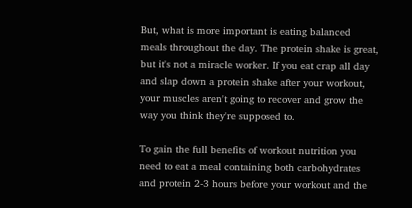But, what is more important is eating balanced meals throughout the day. The protein shake is great, but it's not a miracle worker. If you eat crap all day and slap down a protein shake after your workout, your muscles aren't going to recover and grow the way you think they're supposed to.

To gain the full benefits of workout nutrition you need to eat a meal containing both carbohydrates and protein 2-3 hours before your workout and the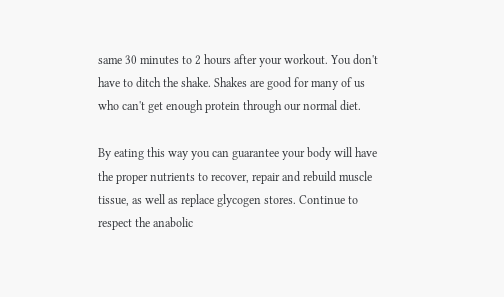same 30 minutes to 2 hours after your workout. You don't have to ditch the shake. Shakes are good for many of us who can't get enough protein through our normal diet.

By eating this way you can guarantee your body will have the proper nutrients to recover, repair and rebuild muscle tissue, as well as replace glycogen stores. Continue to respect the anabolic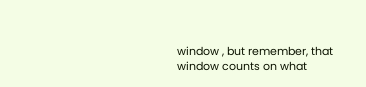window , but remember, that window counts on what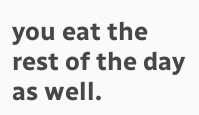you eat the rest of the day as well.